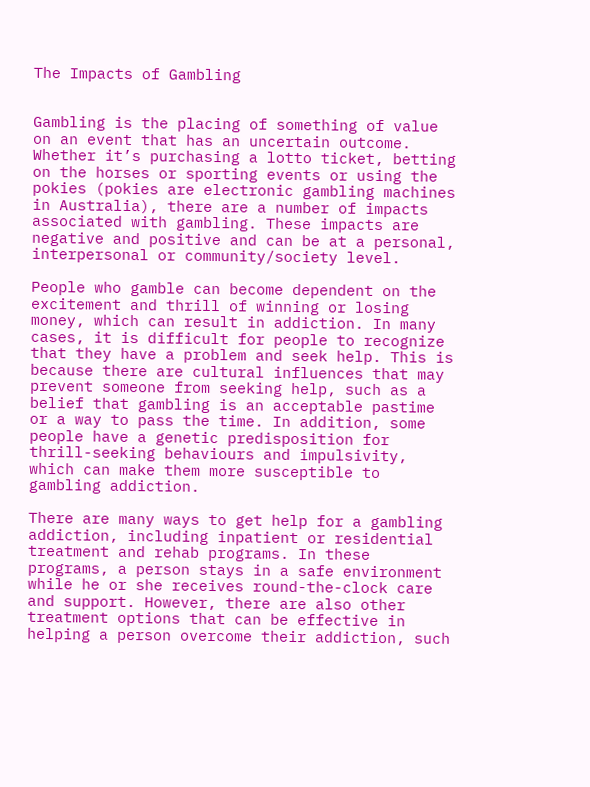The Impacts of Gambling


Gambling is the placing of something of value on an event that has an uncertain outcome. Whether it’s purchasing a lotto ticket, betting on the horses or sporting events or using the pokies (pokies are electronic gambling machines in Australia), there are a number of impacts associated with gambling. These impacts are negative and positive and can be at a personal, interpersonal or community/society level.

People who gamble can become dependent on the excitement and thrill of winning or losing money, which can result in addiction. In many cases, it is difficult for people to recognize that they have a problem and seek help. This is because there are cultural influences that may prevent someone from seeking help, such as a belief that gambling is an acceptable pastime or a way to pass the time. In addition, some people have a genetic predisposition for thrill-seeking behaviours and impulsivity, which can make them more susceptible to gambling addiction.

There are many ways to get help for a gambling addiction, including inpatient or residential treatment and rehab programs. In these programs, a person stays in a safe environment while he or she receives round-the-clock care and support. However, there are also other treatment options that can be effective in helping a person overcome their addiction, such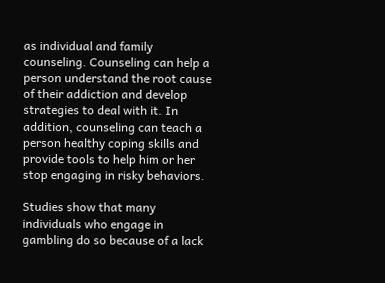as individual and family counseling. Counseling can help a person understand the root cause of their addiction and develop strategies to deal with it. In addition, counseling can teach a person healthy coping skills and provide tools to help him or her stop engaging in risky behaviors.

Studies show that many individuals who engage in gambling do so because of a lack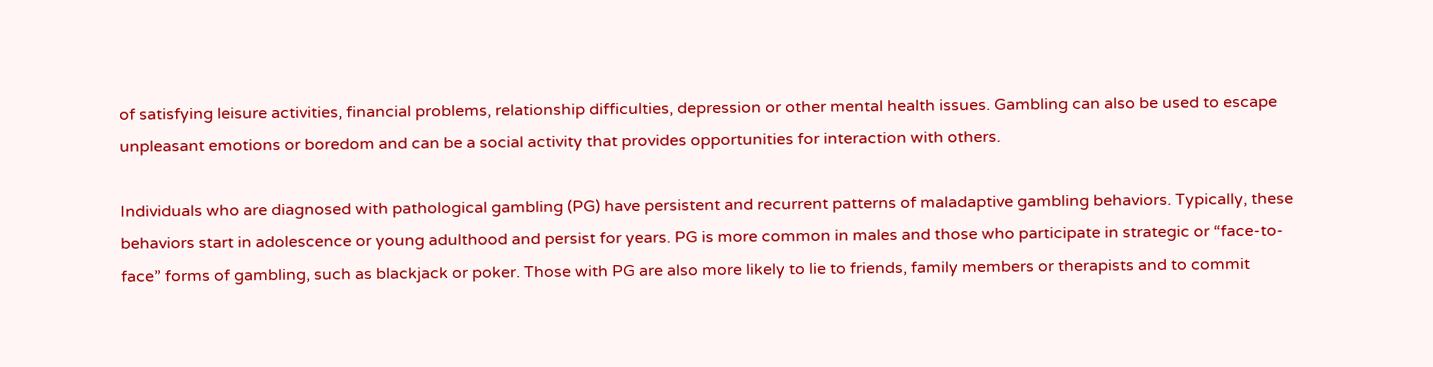of satisfying leisure activities, financial problems, relationship difficulties, depression or other mental health issues. Gambling can also be used to escape unpleasant emotions or boredom and can be a social activity that provides opportunities for interaction with others.

Individuals who are diagnosed with pathological gambling (PG) have persistent and recurrent patterns of maladaptive gambling behaviors. Typically, these behaviors start in adolescence or young adulthood and persist for years. PG is more common in males and those who participate in strategic or “face-to-face” forms of gambling, such as blackjack or poker. Those with PG are also more likely to lie to friends, family members or therapists and to commit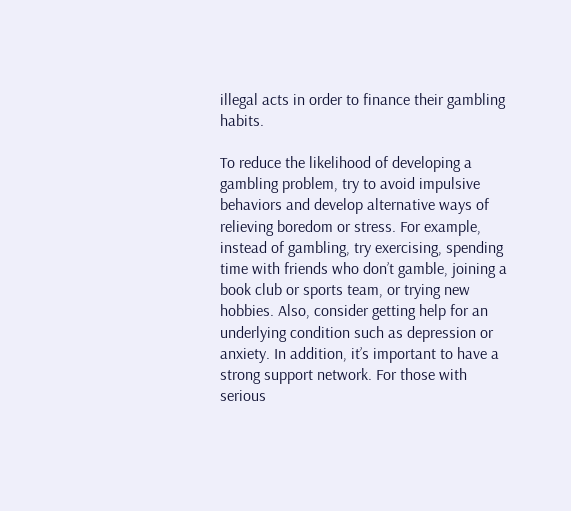illegal acts in order to finance their gambling habits.

To reduce the likelihood of developing a gambling problem, try to avoid impulsive behaviors and develop alternative ways of relieving boredom or stress. For example, instead of gambling, try exercising, spending time with friends who don’t gamble, joining a book club or sports team, or trying new hobbies. Also, consider getting help for an underlying condition such as depression or anxiety. In addition, it’s important to have a strong support network. For those with serious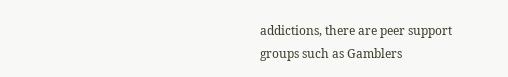addictions, there are peer support groups such as Gamblers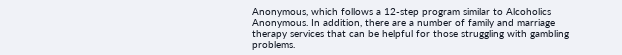Anonymous, which follows a 12-step program similar to Alcoholics Anonymous. In addition, there are a number of family and marriage therapy services that can be helpful for those struggling with gambling problems.